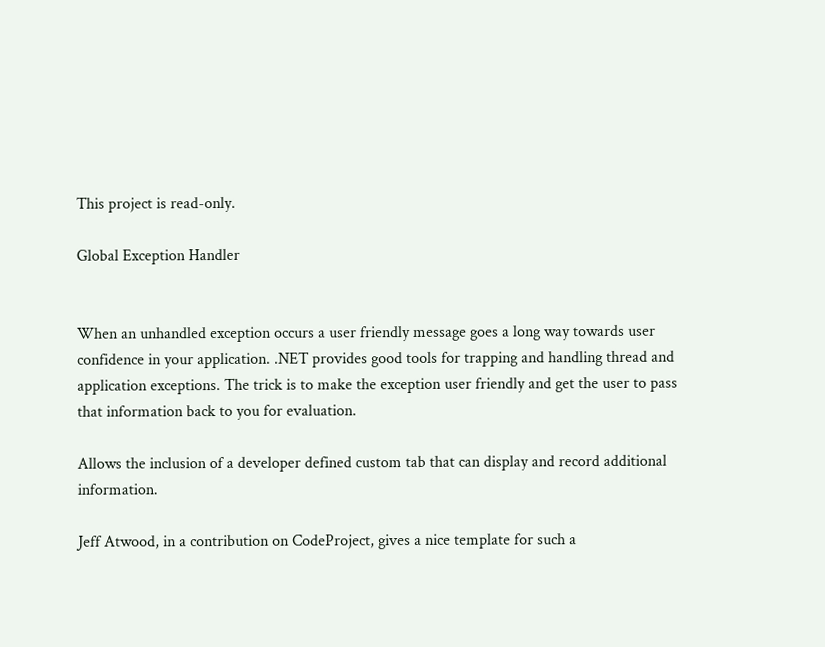This project is read-only.

Global Exception Handler


When an unhandled exception occurs a user friendly message goes a long way towards user confidence in your application. .NET provides good tools for trapping and handling thread and application exceptions. The trick is to make the exception user friendly and get the user to pass that information back to you for evaluation.

Allows the inclusion of a developer defined custom tab that can display and record additional information.

Jeff Atwood, in a contribution on CodeProject, gives a nice template for such a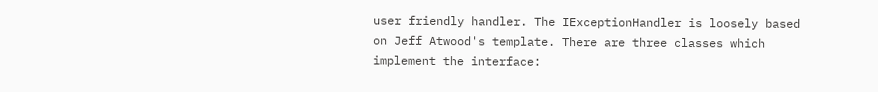user friendly handler. The IExceptionHandler is loosely based on Jeff Atwood's template. There are three classes which implement the interface: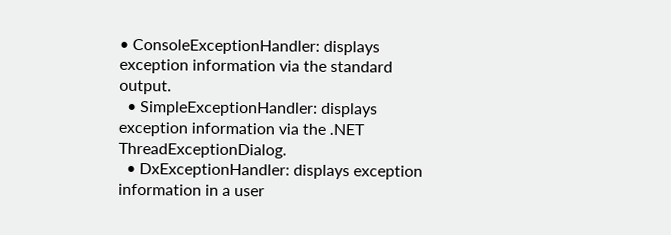• ConsoleExceptionHandler: displays exception information via the standard output.
  • SimpleExceptionHandler: displays exception information via the .NET ThreadExceptionDialog.
  • DxExceptionHandler: displays exception information in a user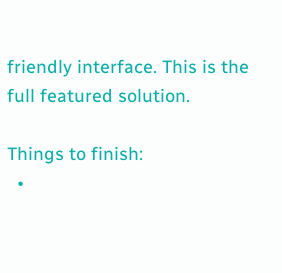friendly interface. This is the full featured solution.

Things to finish:
  •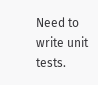Need to write unit tests.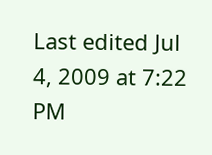Last edited Jul 4, 2009 at 7:22 PM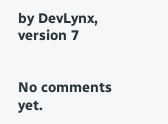by DevLynx, version 7


No comments yet.